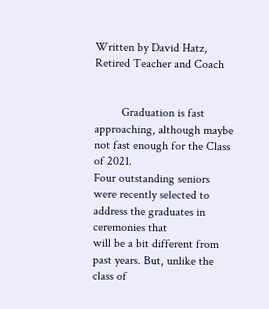Written by David Hatz, Retired Teacher and Coach


         Graduation is fast approaching, although maybe not fast enough for the Class of 2021.
Four outstanding seniors were recently selected to address the graduates in ceremonies that
will be a bit different from past years. But, unlike the class of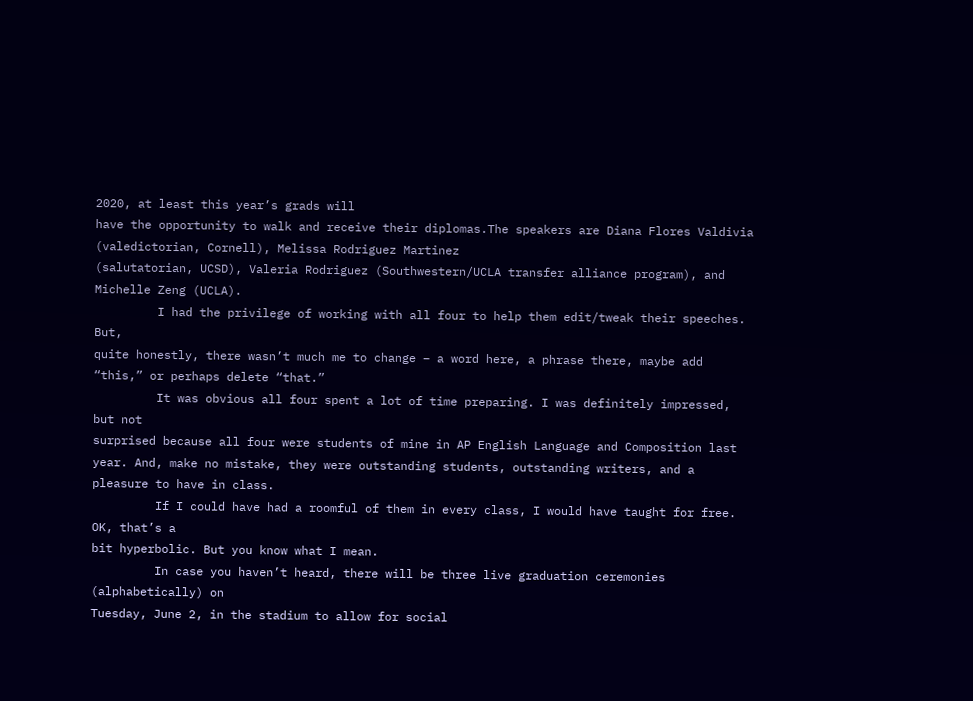2020, at least this year’s grads will
have the opportunity to walk and receive their diplomas.The speakers are Diana Flores Valdivia (valedictorian, Cornell), Melissa Rodriguez Martinez
(salutatorian, UCSD), Valeria Rodriguez (Southwestern/UCLA transfer alliance program), and
Michelle Zeng (UCLA).
         I had the privilege of working with all four to help them edit/tweak their speeches. But,
quite honestly, there wasn’t much me to change – a word here, a phrase there, maybe add
“this,” or perhaps delete “that.”
         It was obvious all four spent a lot of time preparing. I was definitely impressed, but not
surprised because all four were students of mine in AP English Language and Composition last
year. And, make no mistake, they were outstanding students, outstanding writers, and a
pleasure to have in class.
         If I could have had a roomful of them in every class, I would have taught for free. OK, that’s a
bit hyperbolic. But you know what I mean.
         In case you haven’t heard, there will be three live graduation ceremonies (alphabetically) on
Tuesday, June 2, in the stadium to allow for social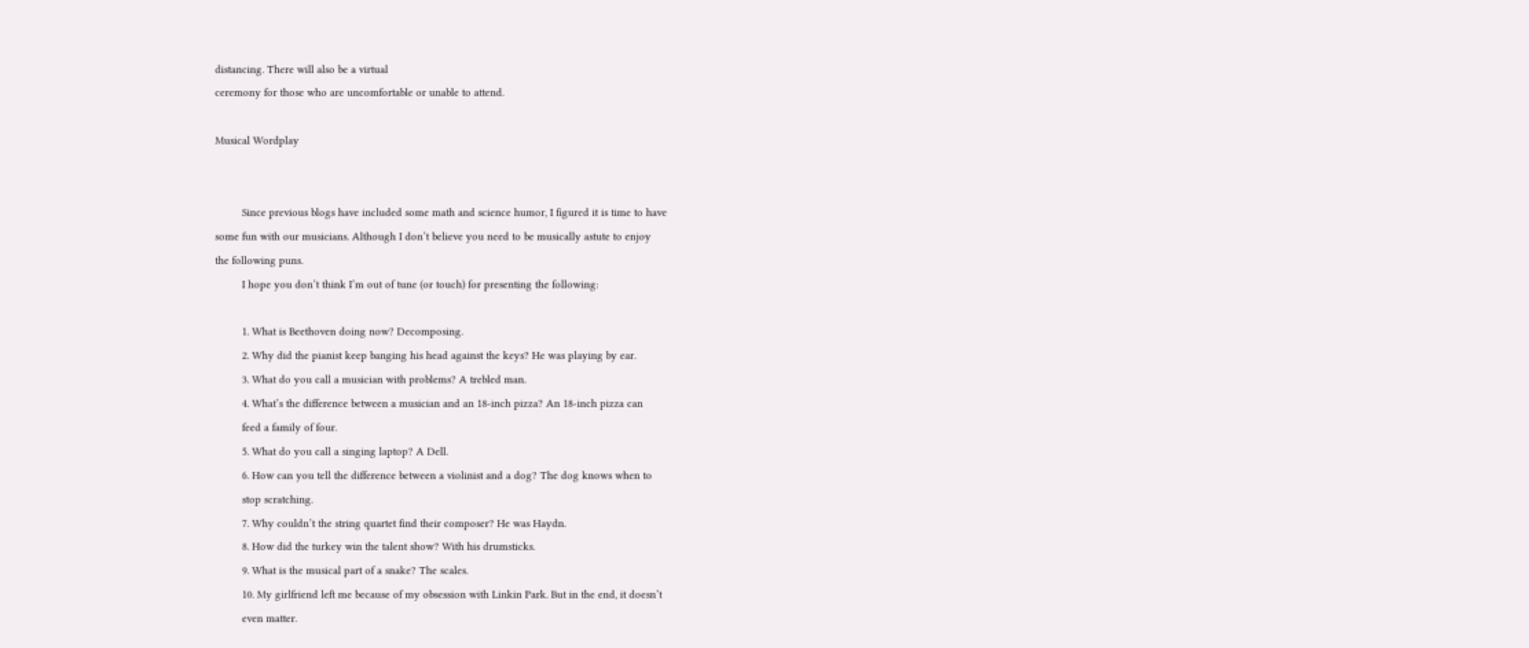distancing. There will also be a virtual
ceremony for those who are uncomfortable or unable to attend.

Musical Wordplay


         Since previous blogs have included some math and science humor, I figured it is time to have
some fun with our musicians. Although I don’t believe you need to be musically astute to enjoy
the following puns.
         I hope you don’t think I’m out of tune (or touch) for presenting the following:

         1. What is Beethoven doing now? Decomposing.
         2. Why did the pianist keep banging his head against the keys? He was playing by ear.
         3. What do you call a musician with problems? A trebled man.
         4. What’s the difference between a musician and an 18-inch pizza? An 18-inch pizza can
         feed a family of four.
         5. What do you call a singing laptop? A Dell.
         6. How can you tell the difference between a violinist and a dog? The dog knows when to
         stop scratching.
         7. Why couldn’t the string quartet find their composer? He was Haydn.
         8. How did the turkey win the talent show? With his drumsticks.
         9. What is the musical part of a snake? The scales.
         10. My girlfriend left me because of my obsession with Linkin Park. But in the end, it doesn’t
         even matter.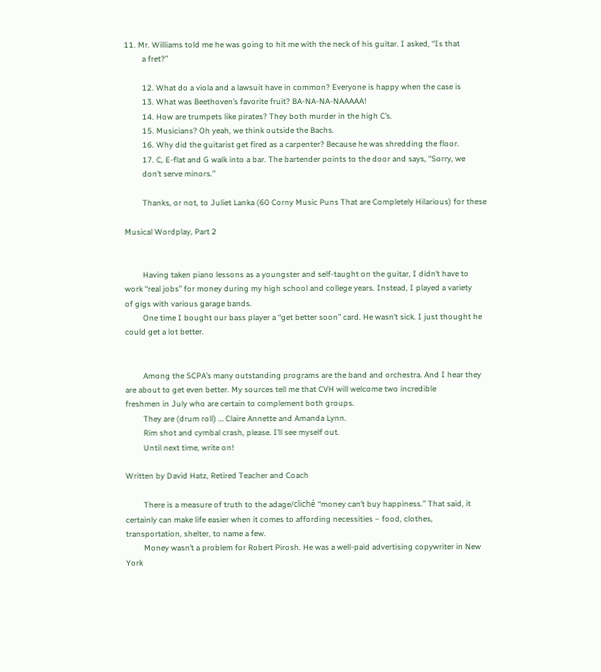11. Mr. Williams told me he was going to hit me with the neck of his guitar. I asked, “Is that
         a fret?”

         12. What do a viola and a lawsuit have in common? Everyone is happy when the case is
         13. What was Beethoven’s favorite fruit? BA-NA-NA-NAAAAA!
         14. How are trumpets like pirates? They both murder in the high C’s.
         15. Musicians? Oh yeah, we think outside the Bachs.
         16. Why did the guitarist get fired as a carpenter? Because he was shredding the floor.
         17. C, E-flat and G walk into a bar. The bartender points to the door and says, “Sorry, we
         don’t serve minors.”

         Thanks, or not, to Juliet Lanka (60 Corny Music Puns That are Completely Hilarious) for these

Musical Wordplay, Part 2


         Having taken piano lessons as a youngster and self-taught on the guitar, I didn’t have to
work “real jobs” for money during my high school and college years. Instead, I played a variety
of gigs with various garage bands.
         One time I bought our bass player a “get better soon” card. He wasn’t sick. I just thought he
could get a lot better.


         Among the SCPA’s many outstanding programs are the band and orchestra. And I hear they
are about to get even better. My sources tell me that CVH will welcome two incredible
freshmen in July who are certain to complement both groups.
         They are (drum roll) … Claire Annette and Amanda Lynn.
         Rim shot and cymbal crash, please. I’ll see myself out.
         Until next time, write on!

Written by David Hatz, Retired Teacher and Coach

         There is a measure of truth to the adage/cliché “money can’t buy happiness.” That said, it
certainly can make life easier when it comes to affording necessities – food, clothes,
transportation, shelter, to name a few.
         Money wasn’t a problem for Robert Pirosh. He was a well-paid advertising copywriter in New
York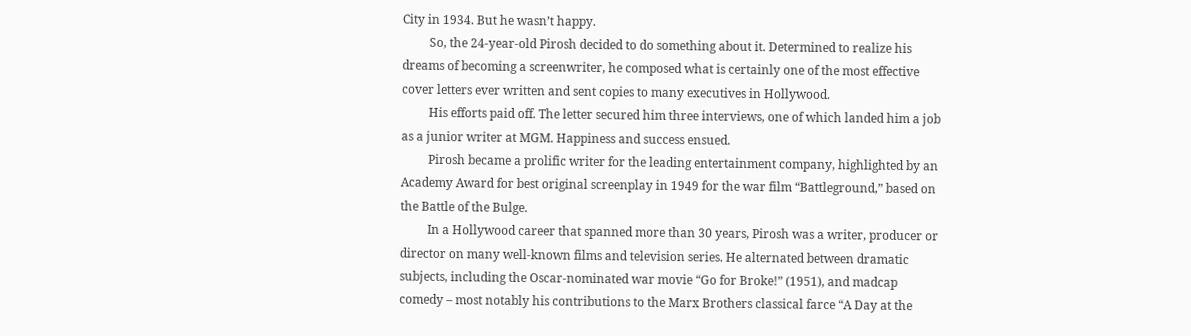City in 1934. But he wasn’t happy.
         So, the 24-year-old Pirosh decided to do something about it. Determined to realize his
dreams of becoming a screenwriter, he composed what is certainly one of the most effective
cover letters ever written and sent copies to many executives in Hollywood.
         His efforts paid off. The letter secured him three interviews, one of which landed him a job
as a junior writer at MGM. Happiness and success ensued.
         Pirosh became a prolific writer for the leading entertainment company, highlighted by an
Academy Award for best original screenplay in 1949 for the war film “Battleground,” based on
the Battle of the Bulge.
         In a Hollywood career that spanned more than 30 years, Pirosh was a writer, producer or
director on many well-known films and television series. He alternated between dramatic
subjects, including the Oscar-nominated war movie “Go for Broke!” (1951), and madcap
comedy – most notably his contributions to the Marx Brothers classical farce “A Day at the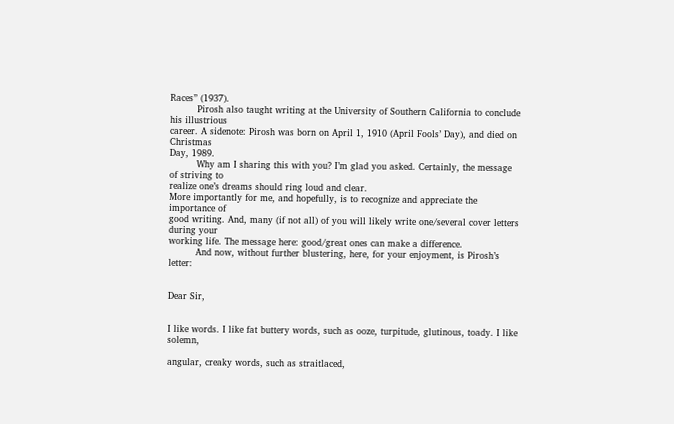Races” (1937).
         Pirosh also taught writing at the University of Southern California to conclude his illustrious
career. A sidenote: Pirosh was born on April 1, 1910 (April Fools’ Day), and died on Christmas
Day, 1989.
         Why am I sharing this with you? I’m glad you asked. Certainly, the message of striving to
realize one’s dreams should ring loud and clear.
More importantly for me, and hopefully, is to recognize and appreciate the importance of
good writing. And, many (if not all) of you will likely write one/several cover letters during your
working life. The message here: good/great ones can make a difference.
         And now, without further blustering, here, for your enjoyment, is Pirosh’s letter:


Dear Sir,


I like words. I like fat buttery words, such as ooze, turpitude, glutinous, toady. I like solemn,

angular, creaky words, such as straitlaced,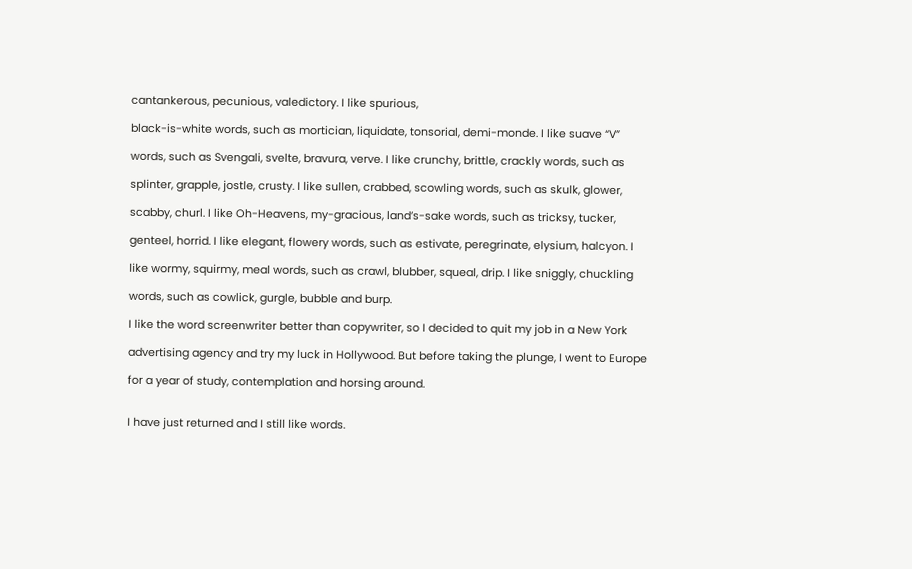cantankerous, pecunious, valedictory. I like spurious,

black-is-white words, such as mortician, liquidate, tonsorial, demi-monde. I like suave “V”

words, such as Svengali, svelte, bravura, verve. I like crunchy, brittle, crackly words, such as

splinter, grapple, jostle, crusty. I like sullen, crabbed, scowling words, such as skulk, glower,

scabby, churl. I like Oh-Heavens, my-gracious, land’s-sake words, such as tricksy, tucker,

genteel, horrid. I like elegant, flowery words, such as estivate, peregrinate, elysium, halcyon. I

like wormy, squirmy, meal words, such as crawl, blubber, squeal, drip. I like sniggly, chuckling

words, such as cowlick, gurgle, bubble and burp.

I like the word screenwriter better than copywriter, so I decided to quit my job in a New York

advertising agency and try my luck in Hollywood. But before taking the plunge, I went to Europe

for a year of study, contemplation and horsing around.


I have just returned and I still like words.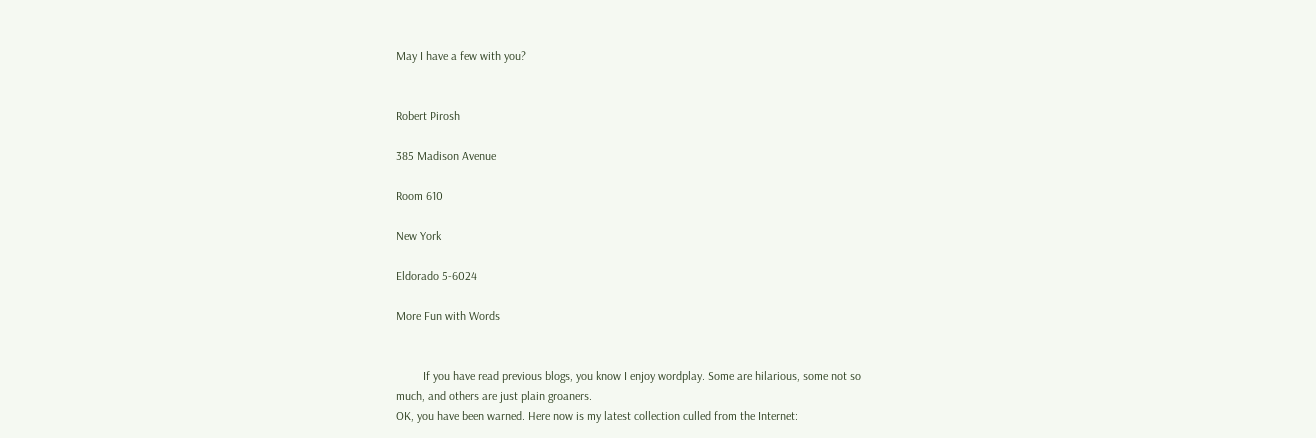May I have a few with you?


Robert Pirosh

385 Madison Avenue

Room 610

New York

Eldorado 5-6024

More Fun with Words


         If you have read previous blogs, you know I enjoy wordplay. Some are hilarious, some not so
much, and others are just plain groaners.
OK, you have been warned. Here now is my latest collection culled from the Internet: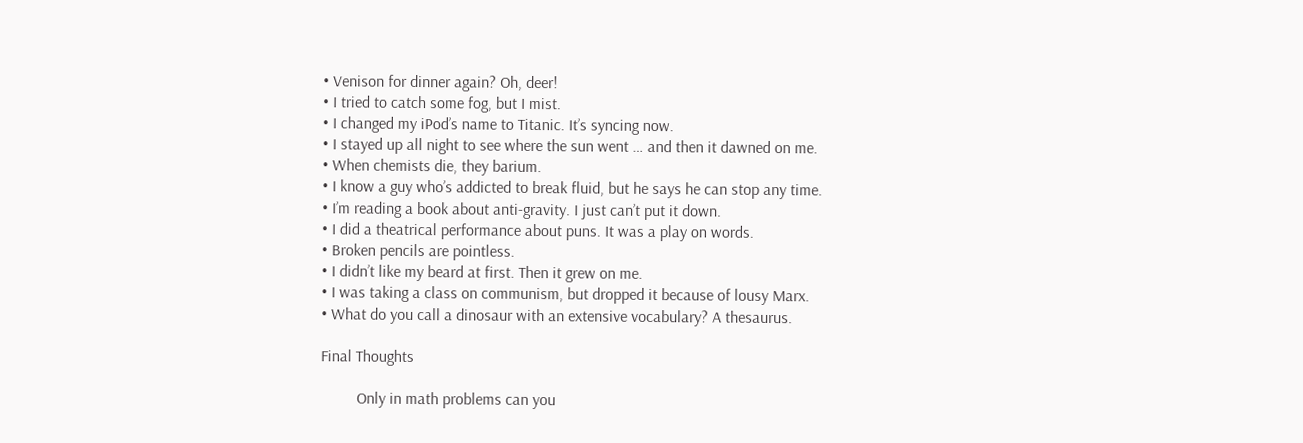• Venison for dinner again? Oh, deer!
• I tried to catch some fog, but I mist.
• I changed my iPod’s name to Titanic. It’s syncing now.
• I stayed up all night to see where the sun went … and then it dawned on me.
• When chemists die, they barium.
• I know a guy who’s addicted to break fluid, but he says he can stop any time.
• I’m reading a book about anti-gravity. I just can’t put it down.
• I did a theatrical performance about puns. It was a play on words.
• Broken pencils are pointless.
• I didn’t like my beard at first. Then it grew on me.
• I was taking a class on communism, but dropped it because of lousy Marx.
• What do you call a dinosaur with an extensive vocabulary? A thesaurus.

Final Thoughts

         Only in math problems can you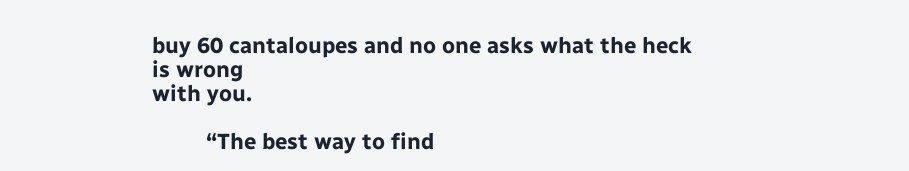buy 60 cantaloupes and no one asks what the heck is wrong
with you.

         “The best way to find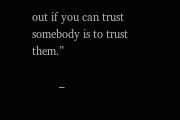out if you can trust somebody is to trust them.”

         –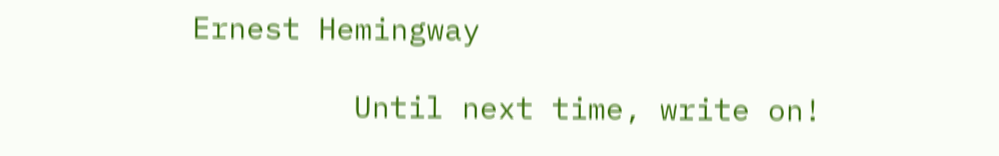Ernest Hemingway

         Until next time, write on!